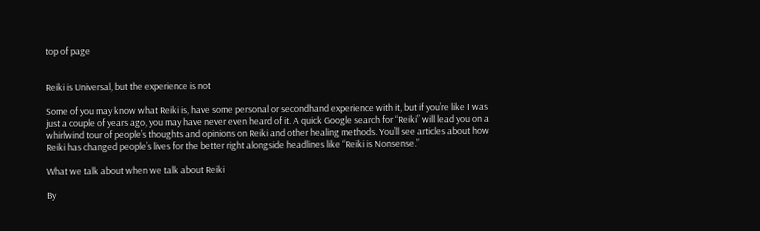top of page


Reiki is Universal, but the experience is not

Some of you may know what Reiki is, have some personal or secondhand experience with it, but if you’re like I was just a couple of years ago, you may have never even heard of it. A quick Google search for “Reiki” will lead you on a whirlwind tour of people’s thoughts and opinions on Reiki and other healing methods. You’ll see articles about how Reiki has changed people’s lives for the better right alongside headlines like “Reiki is Nonsense.”

What we talk about when we talk about Reiki

By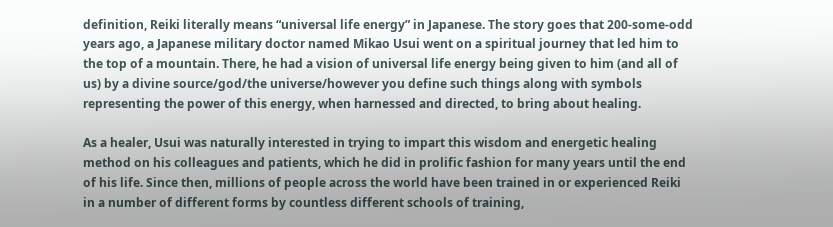definition, Reiki literally means “universal life energy” in Japanese. The story goes that 200-some-odd years ago, a Japanese military doctor named Mikao Usui went on a spiritual journey that led him to the top of a mountain. There, he had a vision of universal life energy being given to him (and all of us) by a divine source/god/the universe/however you define such things along with symbols representing the power of this energy, when harnessed and directed, to bring about healing.

As a healer, Usui was naturally interested in trying to impart this wisdom and energetic healing method on his colleagues and patients, which he did in prolific fashion for many years until the end of his life. Since then, millions of people across the world have been trained in or experienced Reiki in a number of different forms by countless different schools of training,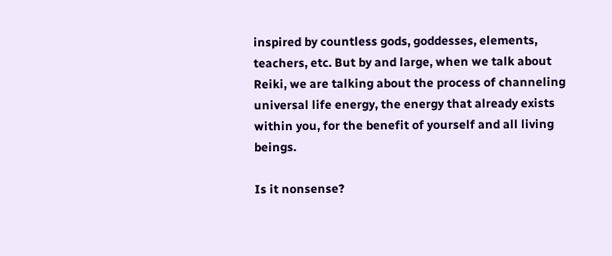inspired by countless gods, goddesses, elements, teachers, etc. But by and large, when we talk about Reiki, we are talking about the process of channeling universal life energy, the energy that already exists within you, for the benefit of yourself and all living beings.

Is it nonsense?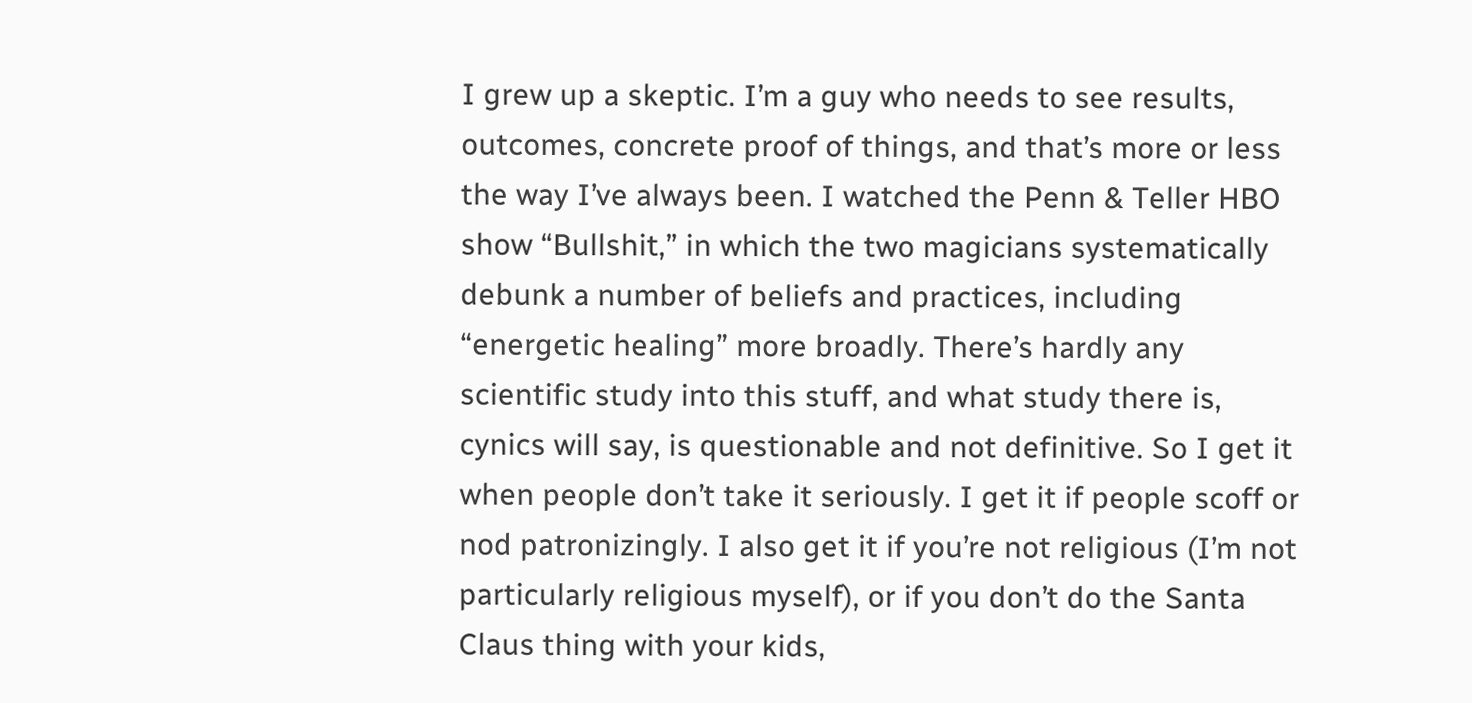I grew up a skeptic. I’m a guy who needs to see results, outcomes, concrete proof of things, and that’s more or less the way I’ve always been. I watched the Penn & Teller HBO show “Bullshit,” in which the two magicians systematically debunk a number of beliefs and practices, including “energetic healing” more broadly. There’s hardly any scientific study into this stuff, and what study there is, cynics will say, is questionable and not definitive. So I get it when people don’t take it seriously. I get it if people scoff or nod patronizingly. I also get it if you’re not religious (I’m not particularly religious myself), or if you don’t do the Santa Claus thing with your kids,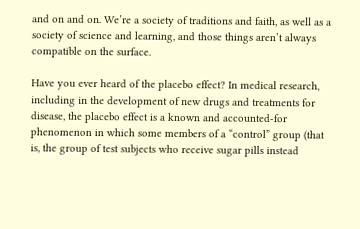and on and on. We’re a society of traditions and faith, as well as a society of science and learning, and those things aren’t always compatible on the surface.

Have you ever heard of the placebo effect? In medical research, including in the development of new drugs and treatments for disease, the placebo effect is a known and accounted-for phenomenon in which some members of a “control” group (that is, the group of test subjects who receive sugar pills instead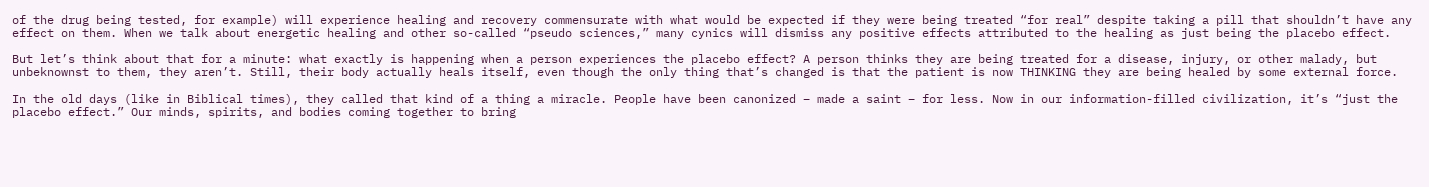of the drug being tested, for example) will experience healing and recovery commensurate with what would be expected if they were being treated “for real” despite taking a pill that shouldn’t have any effect on them. When we talk about energetic healing and other so-called “pseudo sciences,” many cynics will dismiss any positive effects attributed to the healing as just being the placebo effect.

But let’s think about that for a minute: what exactly is happening when a person experiences the placebo effect? A person thinks they are being treated for a disease, injury, or other malady, but unbeknownst to them, they aren’t. Still, their body actually heals itself, even though the only thing that’s changed is that the patient is now THINKING they are being healed by some external force.

In the old days (like in Biblical times), they called that kind of a thing a miracle. People have been canonized – made a saint – for less. Now in our information-filled civilization, it’s “just the placebo effect.” Our minds, spirits, and bodies coming together to bring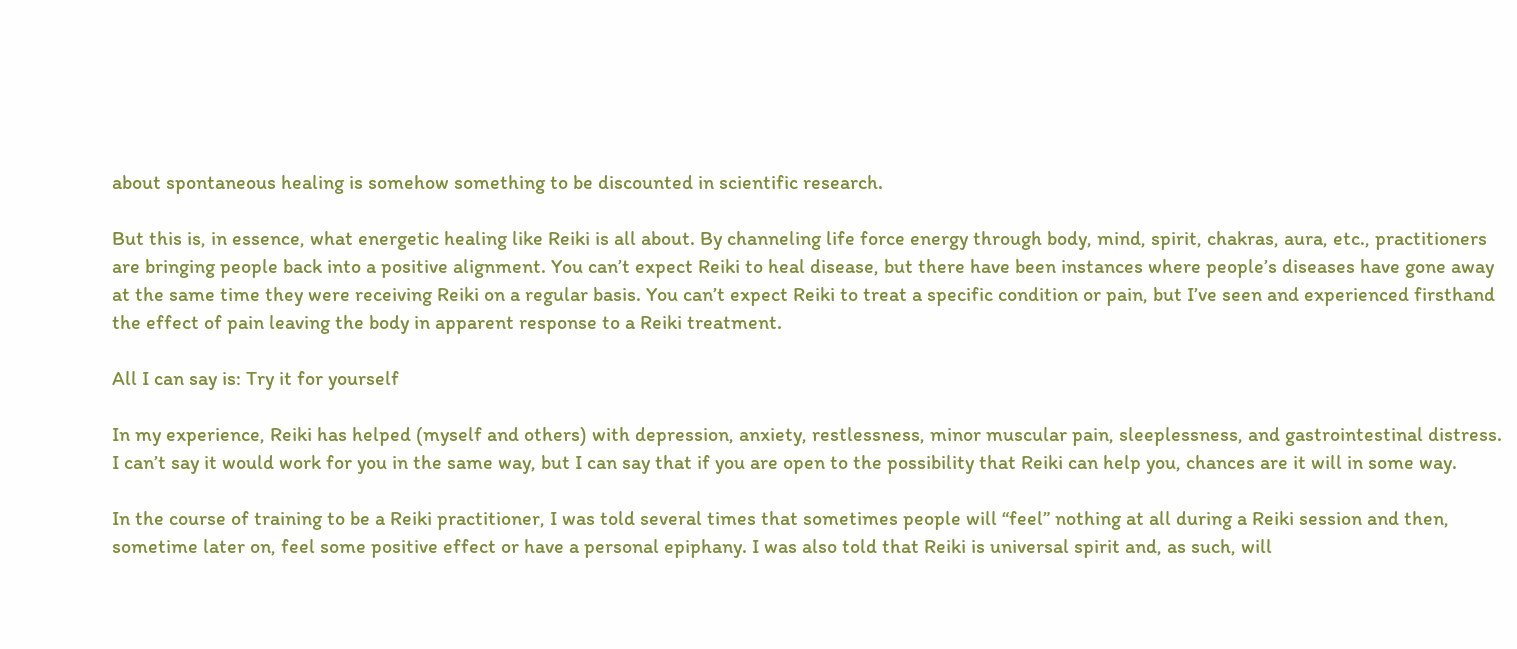about spontaneous healing is somehow something to be discounted in scientific research.

But this is, in essence, what energetic healing like Reiki is all about. By channeling life force energy through body, mind, spirit, chakras, aura, etc., practitioners are bringing people back into a positive alignment. You can’t expect Reiki to heal disease, but there have been instances where people’s diseases have gone away at the same time they were receiving Reiki on a regular basis. You can’t expect Reiki to treat a specific condition or pain, but I’ve seen and experienced firsthand the effect of pain leaving the body in apparent response to a Reiki treatment.

All I can say is: Try it for yourself

In my experience, Reiki has helped (myself and others) with depression, anxiety, restlessness, minor muscular pain, sleeplessness, and gastrointestinal distress. I can’t say it would work for you in the same way, but I can say that if you are open to the possibility that Reiki can help you, chances are it will in some way.

In the course of training to be a Reiki practitioner, I was told several times that sometimes people will “feel” nothing at all during a Reiki session and then, sometime later on, feel some positive effect or have a personal epiphany. I was also told that Reiki is universal spirit and, as such, will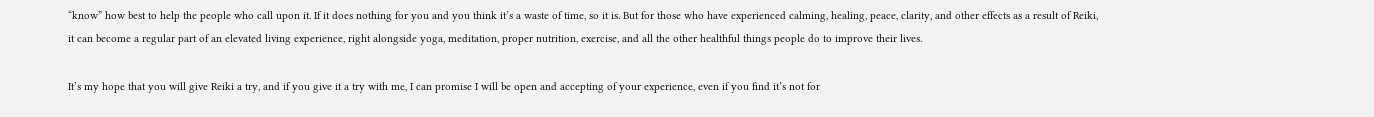“know” how best to help the people who call upon it. If it does nothing for you and you think it’s a waste of time, so it is. But for those who have experienced calming, healing, peace, clarity, and other effects as a result of Reiki, it can become a regular part of an elevated living experience, right alongside yoga, meditation, proper nutrition, exercise, and all the other healthful things people do to improve their lives.

It’s my hope that you will give Reiki a try, and if you give it a try with me, I can promise I will be open and accepting of your experience, even if you find it’s not for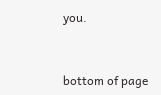you.


bottom of page